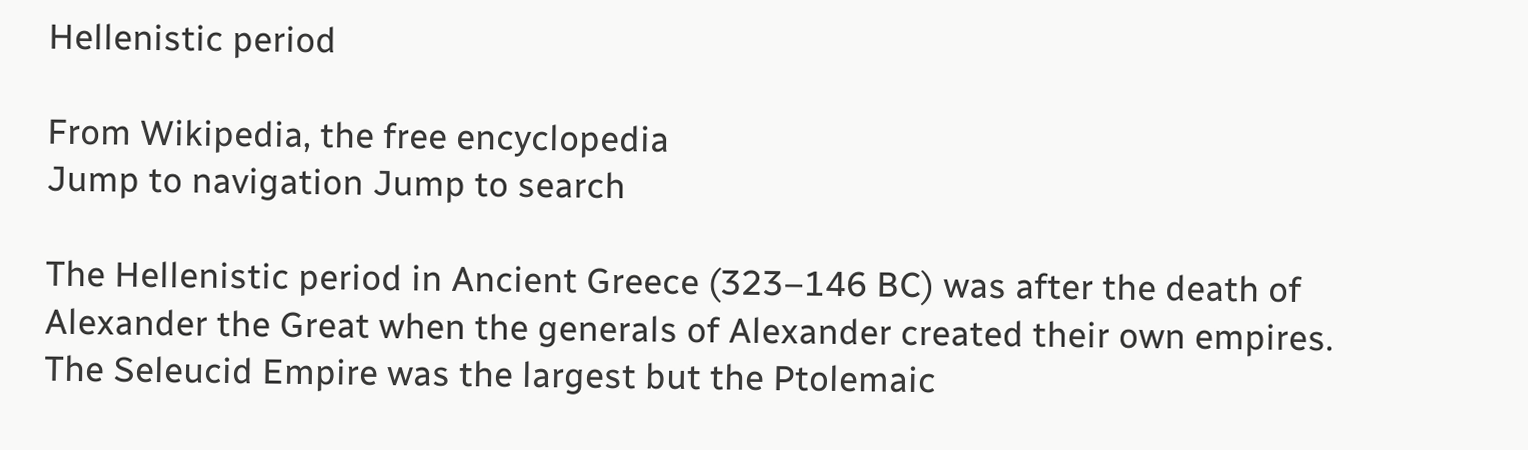Hellenistic period

From Wikipedia, the free encyclopedia
Jump to navigation Jump to search

The Hellenistic period in Ancient Greece (323–146 BC) was after the death of Alexander the Great when the generals of Alexander created their own empires. The Seleucid Empire was the largest but the Ptolemaic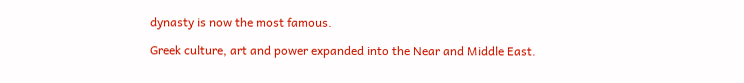dynasty is now the most famous.

Greek culture, art and power expanded into the Near and Middle East.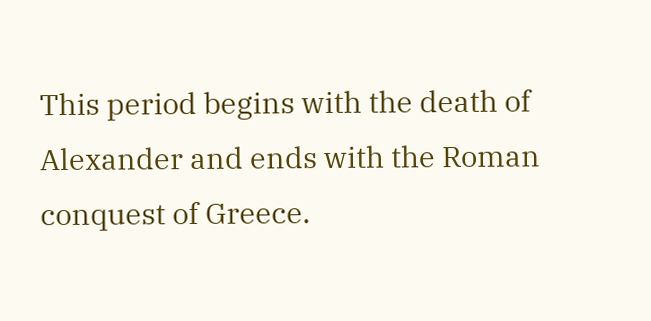This period begins with the death of Alexander and ends with the Roman conquest of Greece.